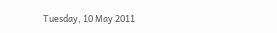Tuesday, 10 May 2011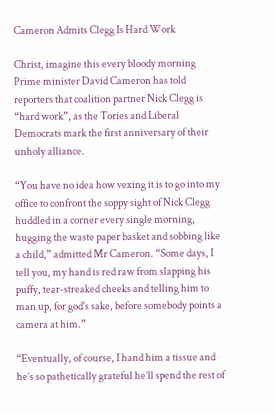Cameron Admits Clegg Is Hard Work

Christ, imagine this every bloody morning
Prime minister David Cameron has told reporters that coalition partner Nick Clegg is “hard work”, as the Tories and Liberal Democrats mark the first anniversary of their unholy alliance.

“You have no idea how vexing it is to go into my office to confront the soppy sight of Nick Clegg huddled in a corner every single morning, hugging the waste paper basket and sobbing like a child,” admitted Mr Cameron. “Some days, I tell you, my hand is red raw from slapping his puffy, tear-streaked cheeks and telling him to man up, for god's sake, before somebody points a camera at him.”

“Eventually, of course, I hand him a tissue and he’s so pathetically grateful he’ll spend the rest of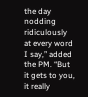the day nodding ridiculously at every word I say,” added the PM. “But it gets to you, it really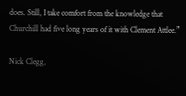does. Still, I take comfort from the knowledge that Churchill had five long years of it with Clement Attlee.”

Nick Clegg,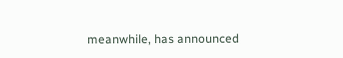meanwhile, has announced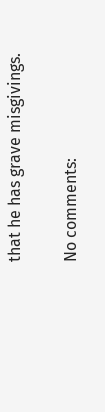that he has grave misgivings.

No comments: